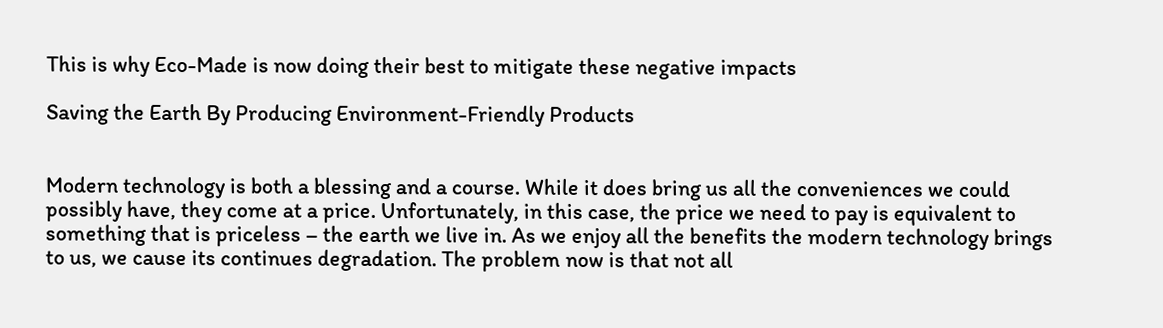This is why Eco-Made is now doing their best to mitigate these negative impacts

Saving the Earth By Producing Environment-Friendly Products


Modern technology is both a blessing and a course. While it does bring us all the conveniences we could possibly have, they come at a price. Unfortunately, in this case, the price we need to pay is equivalent to something that is priceless – the earth we live in. As we enjoy all the benefits the modern technology brings to us, we cause its continues degradation. The problem now is that not all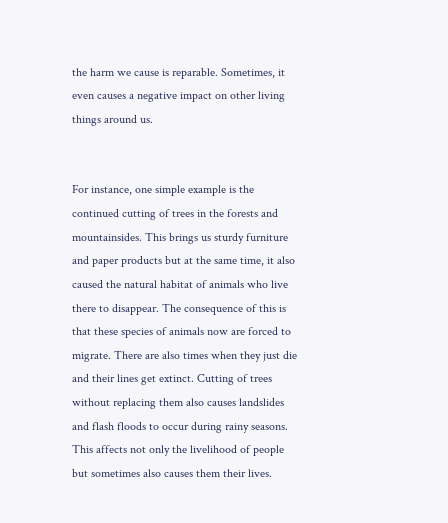the harm we cause is reparable. Sometimes, it even causes a negative impact on other living things around us.


For instance, one simple example is the continued cutting of trees in the forests and mountainsides. This brings us sturdy furniture and paper products but at the same time, it also caused the natural habitat of animals who live there to disappear. The consequence of this is that these species of animals now are forced to migrate. There are also times when they just die and their lines get extinct. Cutting of trees without replacing them also causes landslides and flash floods to occur during rainy seasons. This affects not only the livelihood of people but sometimes also causes them their lives.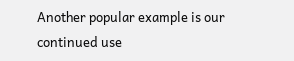Another popular example is our continued use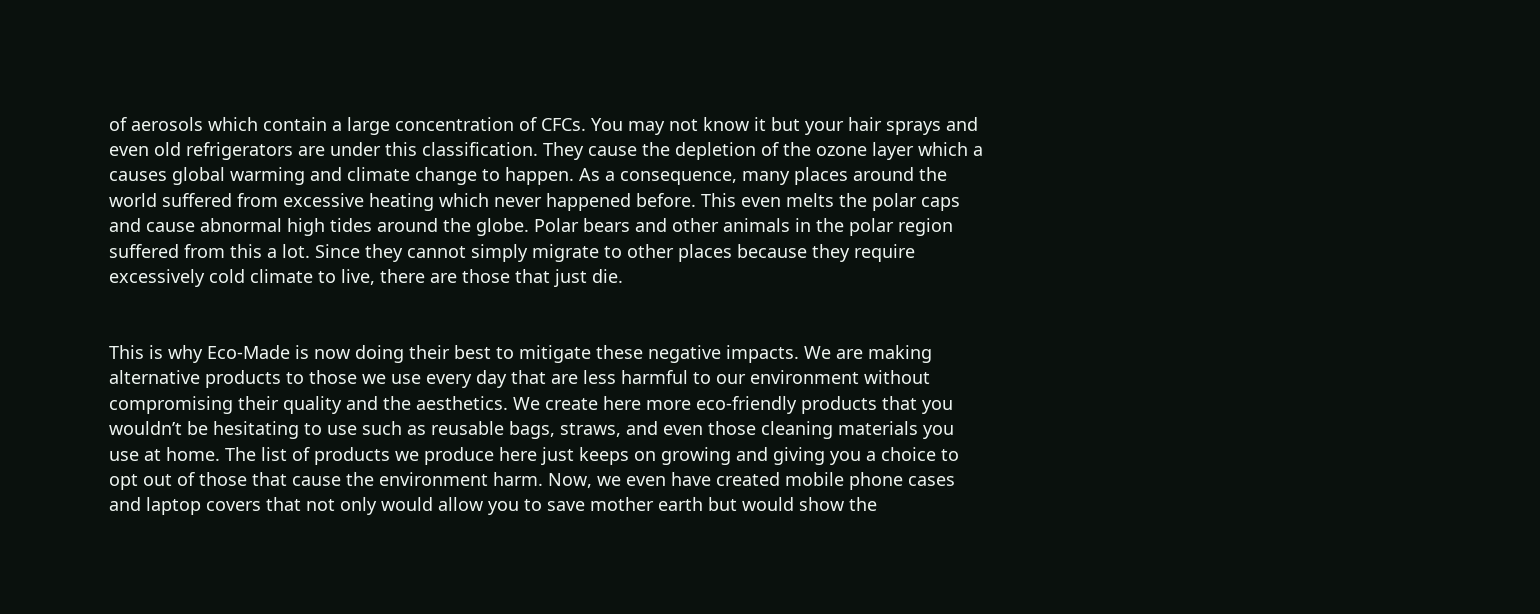of aerosols which contain a large concentration of CFCs. You may not know it but your hair sprays and even old refrigerators are under this classification. They cause the depletion of the ozone layer which a causes global warming and climate change to happen. As a consequence, many places around the world suffered from excessive heating which never happened before. This even melts the polar caps and cause abnormal high tides around the globe. Polar bears and other animals in the polar region suffered from this a lot. Since they cannot simply migrate to other places because they require excessively cold climate to live, there are those that just die.


This is why Eco-Made is now doing their best to mitigate these negative impacts. We are making alternative products to those we use every day that are less harmful to our environment without compromising their quality and the aesthetics. We create here more eco-friendly products that you wouldn’t be hesitating to use such as reusable bags, straws, and even those cleaning materials you use at home. The list of products we produce here just keeps on growing and giving you a choice to opt out of those that cause the environment harm. Now, we even have created mobile phone cases and laptop covers that not only would allow you to save mother earth but would show the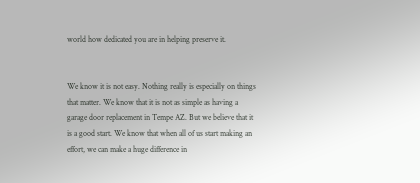world how dedicated you are in helping preserve it.


We know it is not easy. Nothing really is especially on things that matter. We know that it is not as simple as having a garage door replacement in Tempe AZ. But we believe that it is a good start. We know that when all of us start making an effort, we can make a huge difference in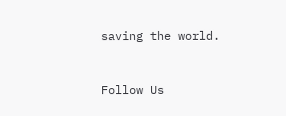saving the world.


Follow Us